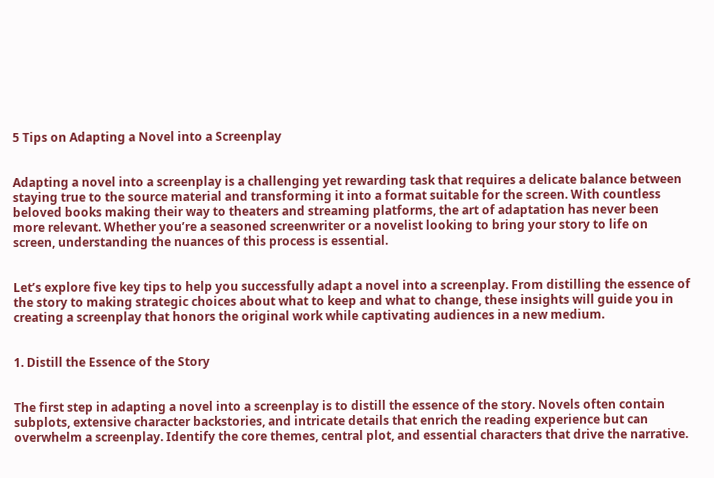5 Tips on Adapting a Novel into a Screenplay


Adapting a novel into a screenplay is a challenging yet rewarding task that requires a delicate balance between staying true to the source material and transforming it into a format suitable for the screen. With countless beloved books making their way to theaters and streaming platforms, the art of adaptation has never been more relevant. Whether you’re a seasoned screenwriter or a novelist looking to bring your story to life on screen, understanding the nuances of this process is essential.


Let’s explore five key tips to help you successfully adapt a novel into a screenplay. From distilling the essence of the story to making strategic choices about what to keep and what to change, these insights will guide you in creating a screenplay that honors the original work while captivating audiences in a new medium.


1. Distill the Essence of the Story


The first step in adapting a novel into a screenplay is to distill the essence of the story. Novels often contain subplots, extensive character backstories, and intricate details that enrich the reading experience but can overwhelm a screenplay. Identify the core themes, central plot, and essential characters that drive the narrative.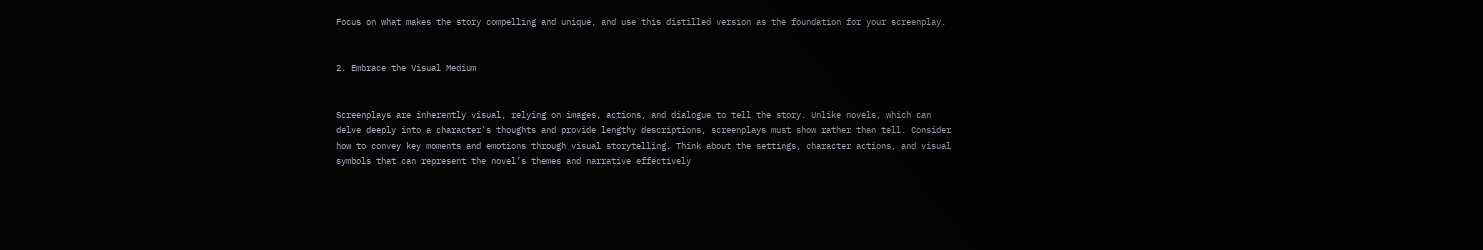Focus on what makes the story compelling and unique, and use this distilled version as the foundation for your screenplay.


2. Embrace the Visual Medium


Screenplays are inherently visual, relying on images, actions, and dialogue to tell the story. Unlike novels, which can delve deeply into a character’s thoughts and provide lengthy descriptions, screenplays must show rather than tell. Consider how to convey key moments and emotions through visual storytelling. Think about the settings, character actions, and visual symbols that can represent the novel’s themes and narrative effectively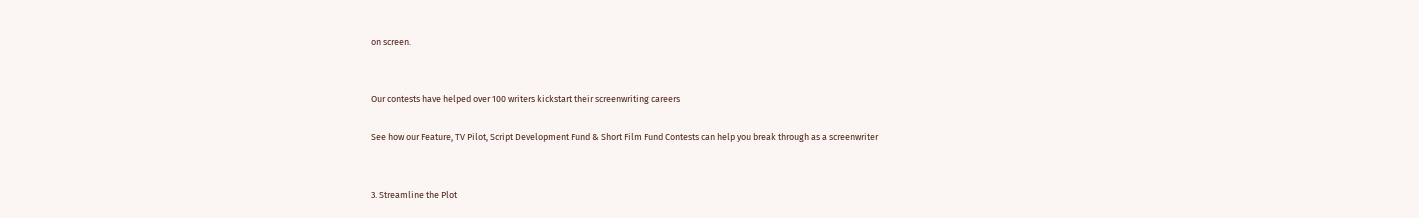on screen.


Our contests have helped over 100 writers kickstart their screenwriting careers

See how our Feature, TV Pilot, Script Development Fund & Short Film Fund Contests can help you break through as a screenwriter


3. Streamline the Plot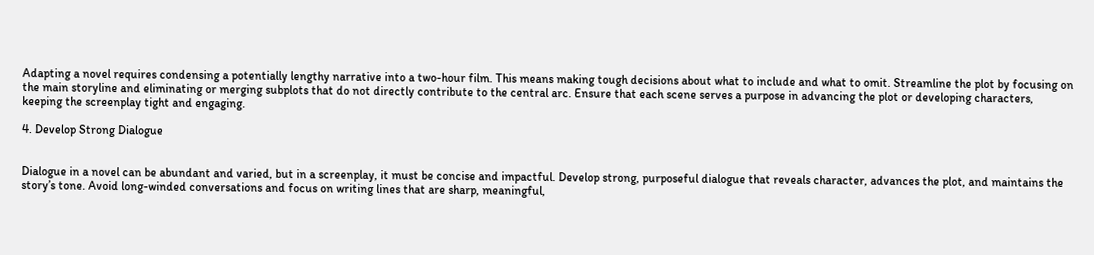Adapting a novel requires condensing a potentially lengthy narrative into a two-hour film. This means making tough decisions about what to include and what to omit. Streamline the plot by focusing on the main storyline and eliminating or merging subplots that do not directly contribute to the central arc. Ensure that each scene serves a purpose in advancing the plot or developing characters, keeping the screenplay tight and engaging.

4. Develop Strong Dialogue


Dialogue in a novel can be abundant and varied, but in a screenplay, it must be concise and impactful. Develop strong, purposeful dialogue that reveals character, advances the plot, and maintains the story’s tone. Avoid long-winded conversations and focus on writing lines that are sharp, meaningful,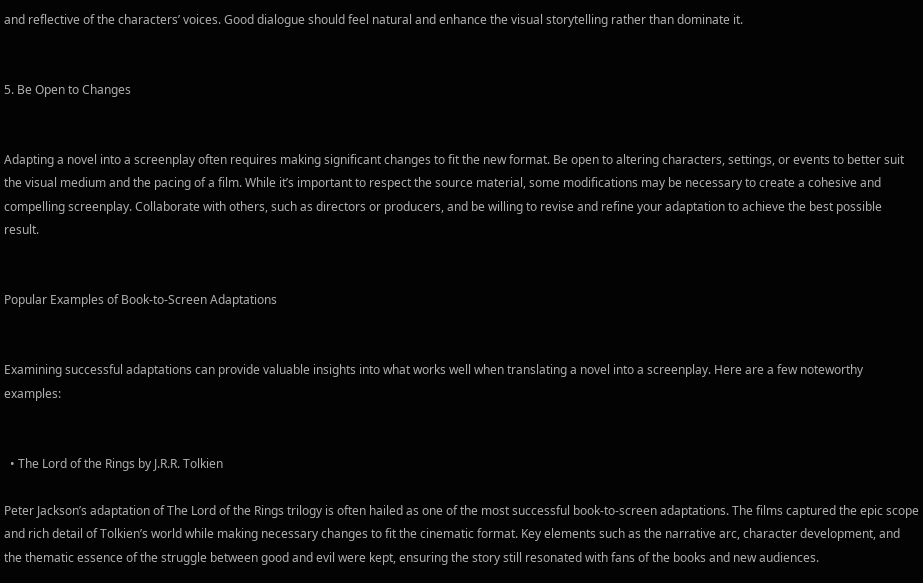and reflective of the characters’ voices. Good dialogue should feel natural and enhance the visual storytelling rather than dominate it.


5. Be Open to Changes


Adapting a novel into a screenplay often requires making significant changes to fit the new format. Be open to altering characters, settings, or events to better suit the visual medium and the pacing of a film. While it’s important to respect the source material, some modifications may be necessary to create a cohesive and compelling screenplay. Collaborate with others, such as directors or producers, and be willing to revise and refine your adaptation to achieve the best possible result.


Popular Examples of Book-to-Screen Adaptations


Examining successful adaptations can provide valuable insights into what works well when translating a novel into a screenplay. Here are a few noteworthy examples:


  • The Lord of the Rings by J.R.R. Tolkien

Peter Jackson’s adaptation of The Lord of the Rings trilogy is often hailed as one of the most successful book-to-screen adaptations. The films captured the epic scope and rich detail of Tolkien’s world while making necessary changes to fit the cinematic format. Key elements such as the narrative arc, character development, and the thematic essence of the struggle between good and evil were kept, ensuring the story still resonated with fans of the books and new audiences.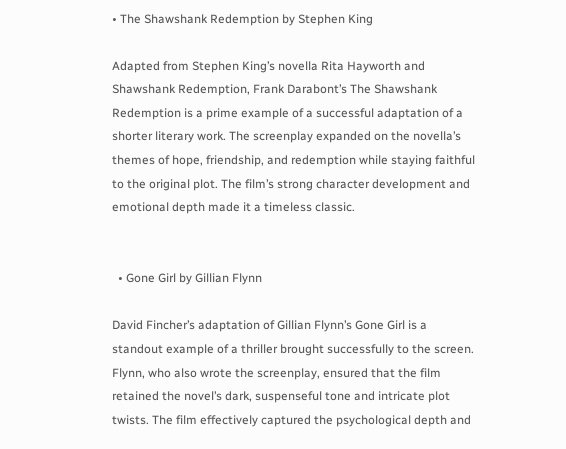• The Shawshank Redemption by Stephen King

Adapted from Stephen King’s novella Rita Hayworth and Shawshank Redemption, Frank Darabont’s The Shawshank Redemption is a prime example of a successful adaptation of a shorter literary work. The screenplay expanded on the novella’s themes of hope, friendship, and redemption while staying faithful to the original plot. The film’s strong character development and emotional depth made it a timeless classic.


  • Gone Girl by Gillian Flynn

David Fincher’s adaptation of Gillian Flynn’s Gone Girl is a standout example of a thriller brought successfully to the screen. Flynn, who also wrote the screenplay, ensured that the film retained the novel’s dark, suspenseful tone and intricate plot twists. The film effectively captured the psychological depth and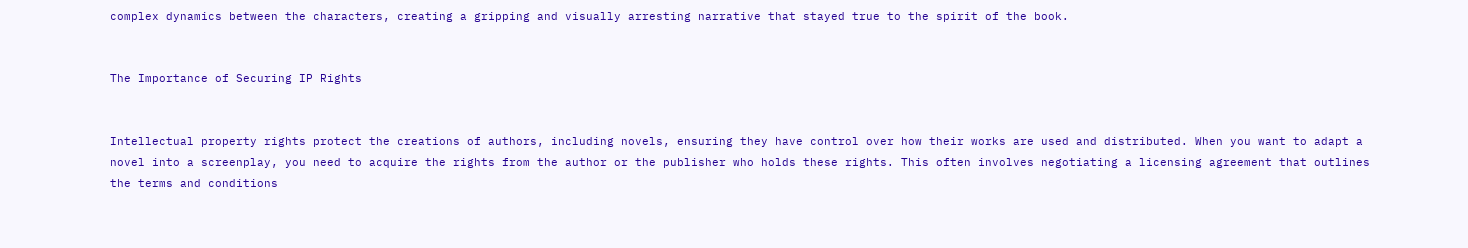complex dynamics between the characters, creating a gripping and visually arresting narrative that stayed true to the spirit of the book.


The Importance of Securing IP Rights


Intellectual property rights protect the creations of authors, including novels, ensuring they have control over how their works are used and distributed. When you want to adapt a novel into a screenplay, you need to acquire the rights from the author or the publisher who holds these rights. This often involves negotiating a licensing agreement that outlines the terms and conditions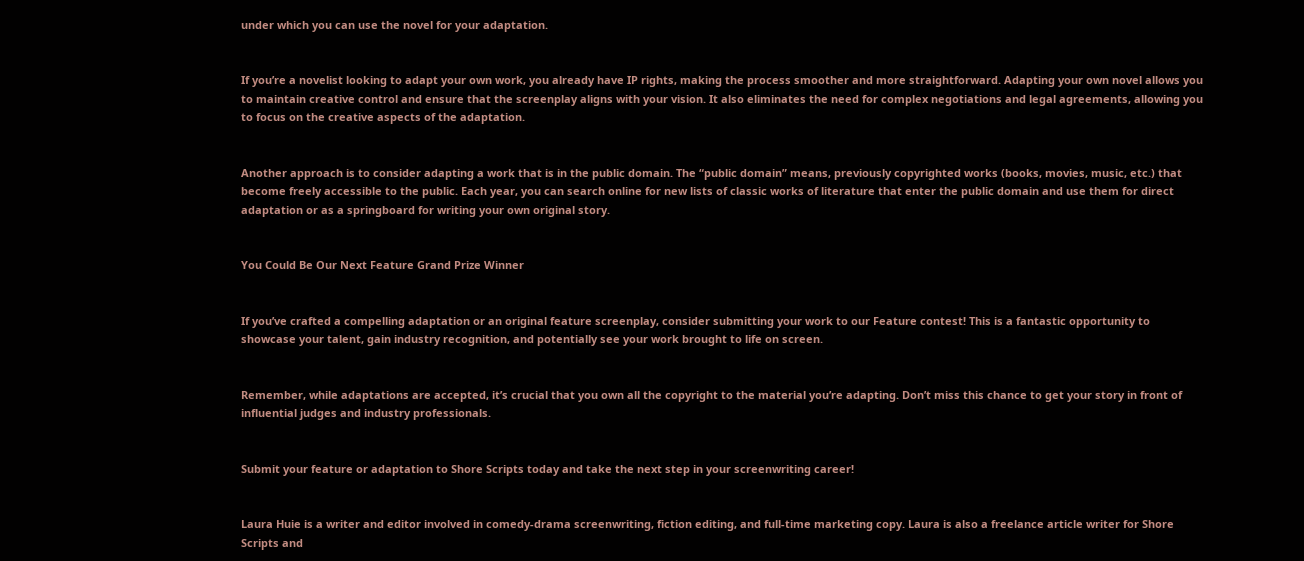under which you can use the novel for your adaptation.


If you’re a novelist looking to adapt your own work, you already have IP rights, making the process smoother and more straightforward. Adapting your own novel allows you to maintain creative control and ensure that the screenplay aligns with your vision. It also eliminates the need for complex negotiations and legal agreements, allowing you to focus on the creative aspects of the adaptation.


Another approach is to consider adapting a work that is in the public domain. The “public domain” means, previously copyrighted works (books, movies, music, etc.) that become freely accessible to the public. Each year, you can search online for new lists of classic works of literature that enter the public domain and use them for direct adaptation or as a springboard for writing your own original story.


You Could Be Our Next Feature Grand Prize Winner


If you’ve crafted a compelling adaptation or an original feature screenplay, consider submitting your work to our Feature contest! This is a fantastic opportunity to showcase your talent, gain industry recognition, and potentially see your work brought to life on screen.


Remember, while adaptations are accepted, it’s crucial that you own all the copyright to the material you’re adapting. Don’t miss this chance to get your story in front of influential judges and industry professionals.


Submit your feature or adaptation to Shore Scripts today and take the next step in your screenwriting career!


Laura Huie is a writer and editor involved in comedy-drama screenwriting, fiction editing, and full-time marketing copy. Laura is also a freelance article writer for Shore Scripts and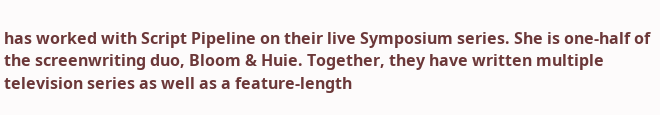has worked with Script Pipeline on their live Symposium series. She is one-half of the screenwriting duo, Bloom & Huie. Together, they have written multiple television series as well as a feature-length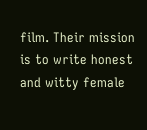film. Their mission is to write honest and witty female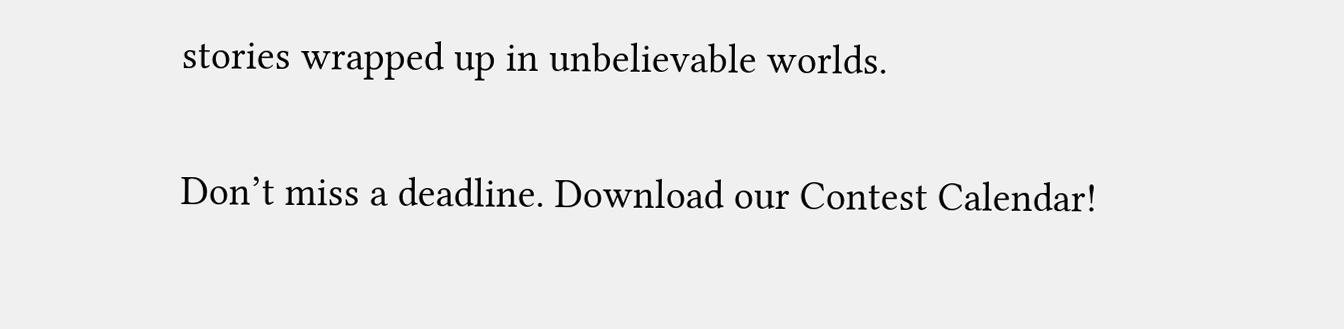stories wrapped up in unbelievable worlds.

Don’t miss a deadline. Download our Contest Calendar!